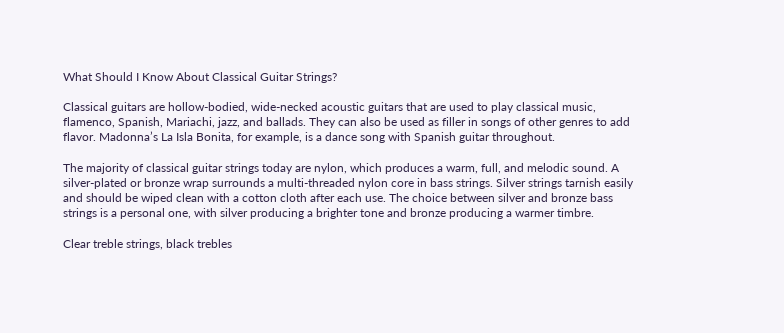What Should I Know About Classical Guitar Strings?

Classical guitars are hollow-bodied, wide-necked acoustic guitars that are used to play classical music, flamenco, Spanish, Mariachi, jazz, and ballads. They can also be used as filler in songs of other genres to add flavor. Madonna’s La Isla Bonita, for example, is a dance song with Spanish guitar throughout.

The majority of classical guitar strings today are nylon, which produces a warm, full, and melodic sound. A silver-plated or bronze wrap surrounds a multi-threaded nylon core in bass strings. Silver strings tarnish easily and should be wiped clean with a cotton cloth after each use. The choice between silver and bronze bass strings is a personal one, with silver producing a brighter tone and bronze producing a warmer timbre.

Clear treble strings, black trebles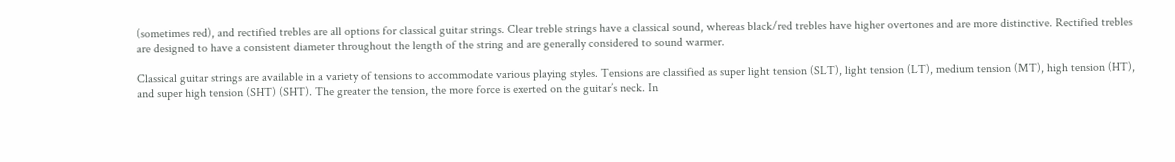(sometimes red), and rectified trebles are all options for classical guitar strings. Clear treble strings have a classical sound, whereas black/red trebles have higher overtones and are more distinctive. Rectified trebles are designed to have a consistent diameter throughout the length of the string and are generally considered to sound warmer.

Classical guitar strings are available in a variety of tensions to accommodate various playing styles. Tensions are classified as super light tension (SLT), light tension (LT), medium tension (MT), high tension (HT), and super high tension (SHT) (SHT). The greater the tension, the more force is exerted on the guitar’s neck. In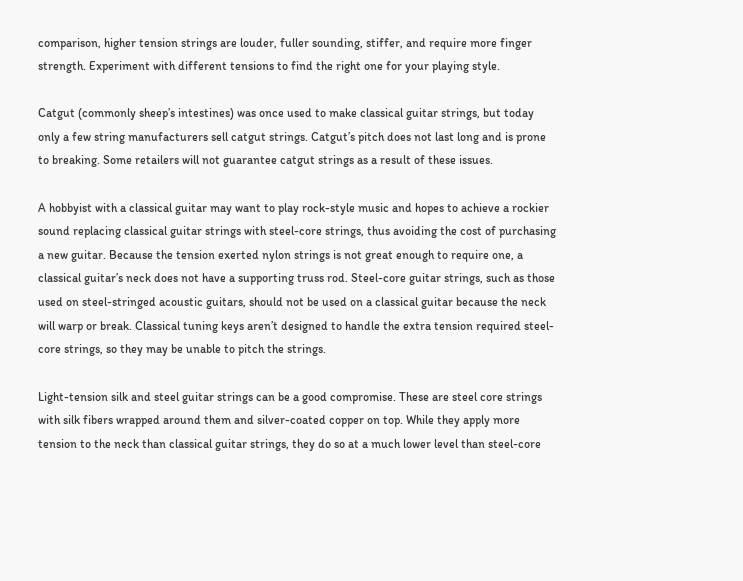comparison, higher tension strings are louder, fuller sounding, stiffer, and require more finger strength. Experiment with different tensions to find the right one for your playing style.

Catgut (commonly sheep’s intestines) was once used to make classical guitar strings, but today only a few string manufacturers sell catgut strings. Catgut’s pitch does not last long and is prone to breaking. Some retailers will not guarantee catgut strings as a result of these issues.

A hobbyist with a classical guitar may want to play rock-style music and hopes to achieve a rockier sound replacing classical guitar strings with steel-core strings, thus avoiding the cost of purchasing a new guitar. Because the tension exerted nylon strings is not great enough to require one, a classical guitar’s neck does not have a supporting truss rod. Steel-core guitar strings, such as those used on steel-stringed acoustic guitars, should not be used on a classical guitar because the neck will warp or break. Classical tuning keys aren’t designed to handle the extra tension required steel-core strings, so they may be unable to pitch the strings.

Light-tension silk and steel guitar strings can be a good compromise. These are steel core strings with silk fibers wrapped around them and silver-coated copper on top. While they apply more tension to the neck than classical guitar strings, they do so at a much lower level than steel-core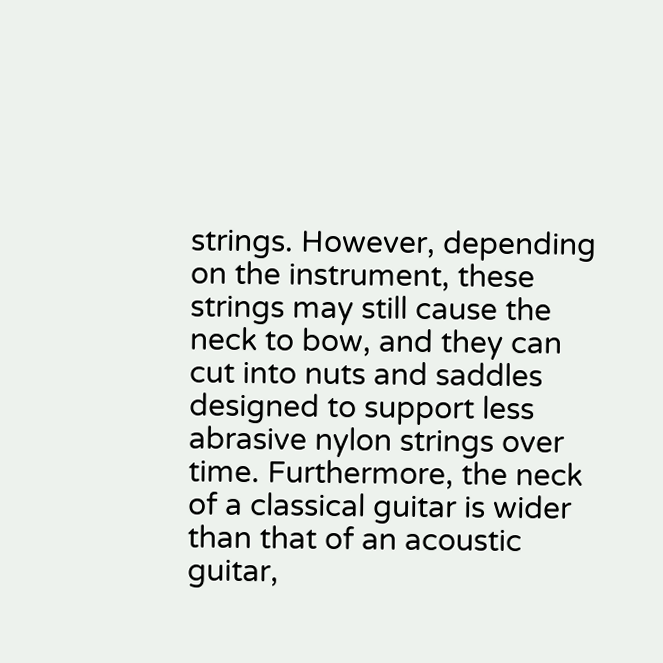strings. However, depending on the instrument, these strings may still cause the neck to bow, and they can cut into nuts and saddles designed to support less abrasive nylon strings over time. Furthermore, the neck of a classical guitar is wider than that of an acoustic guitar,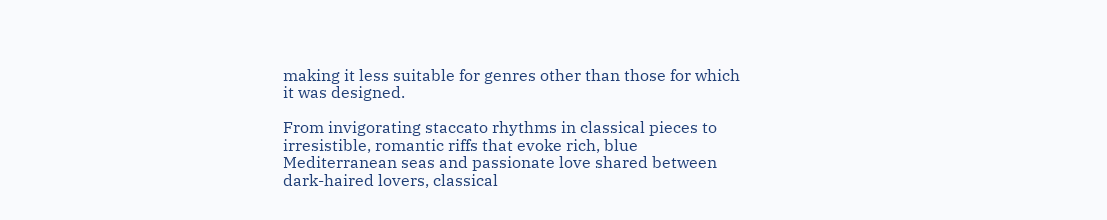making it less suitable for genres other than those for which it was designed.

From invigorating staccato rhythms in classical pieces to irresistible, romantic riffs that evoke rich, blue Mediterranean seas and passionate love shared between dark-haired lovers, classical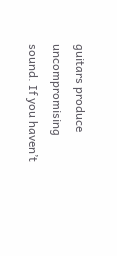guitars produce uncompromising sound. If you haven’t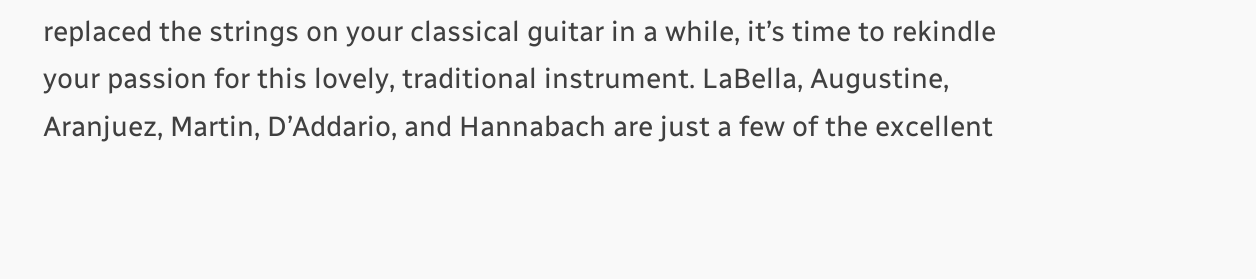replaced the strings on your classical guitar in a while, it’s time to rekindle your passion for this lovely, traditional instrument. LaBella, Augustine, Aranjuez, Martin, D’Addario, and Hannabach are just a few of the excellent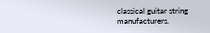classical guitar string manufacturers.